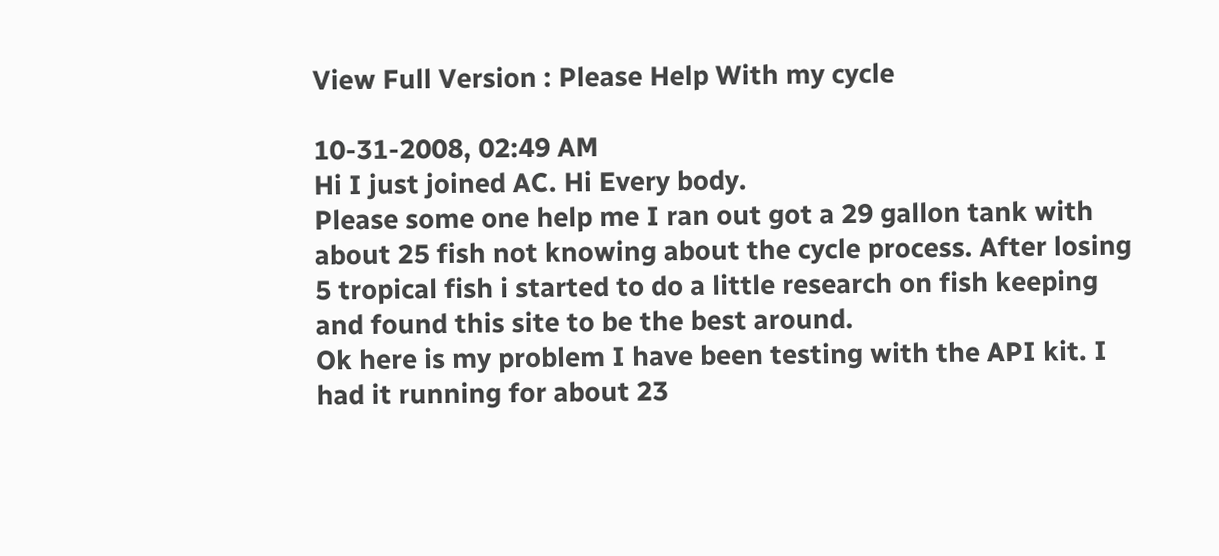View Full Version : Please Help With my cycle

10-31-2008, 02:49 AM
Hi I just joined AC. Hi Every body.
Please some one help me I ran out got a 29 gallon tank with about 25 fish not knowing about the cycle process. After losing 5 tropical fish i started to do a little research on fish keeping and found this site to be the best around.
Ok here is my problem I have been testing with the API kit. I had it running for about 23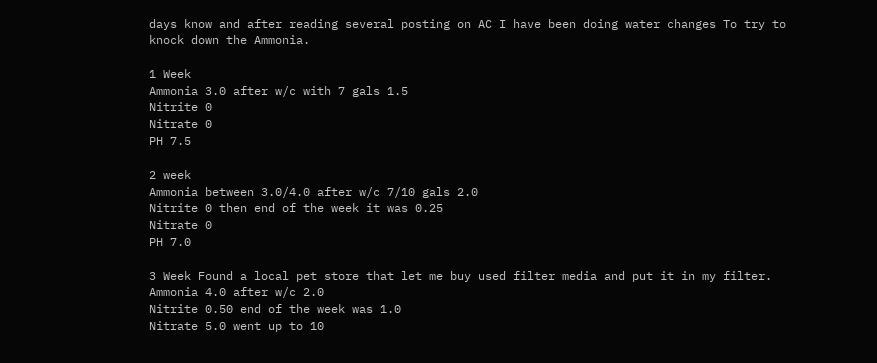days know and after reading several posting on AC I have been doing water changes To try to knock down the Ammonia.

1 Week
Ammonia 3.0 after w/c with 7 gals 1.5
Nitrite 0
Nitrate 0
PH 7.5

2 week
Ammonia between 3.0/4.0 after w/c 7/10 gals 2.0
Nitrite 0 then end of the week it was 0.25
Nitrate 0
PH 7.0

3 Week Found a local pet store that let me buy used filter media and put it in my filter.
Ammonia 4.0 after w/c 2.0
Nitrite 0.50 end of the week was 1.0
Nitrate 5.0 went up to 10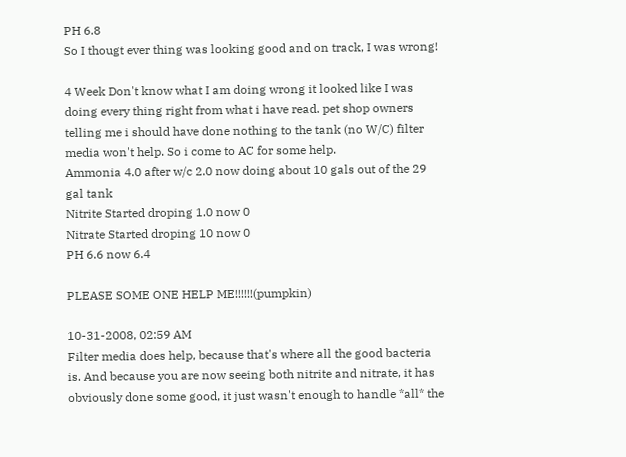PH 6.8
So I thougt ever thing was looking good and on track, I was wrong!

4 Week Don't know what I am doing wrong it looked like I was doing every thing right from what i have read. pet shop owners telling me i should have done nothing to the tank (no W/C) filter media won't help. So i come to AC for some help.
Ammonia 4.0 after w/c 2.0 now doing about 10 gals out of the 29 gal tank
Nitrite Started droping 1.0 now 0
Nitrate Started droping 10 now 0
PH 6.6 now 6.4

PLEASE SOME ONE HELP ME!!!!!!(pumpkin)

10-31-2008, 02:59 AM
Filter media does help, because that's where all the good bacteria is. And because you are now seeing both nitrite and nitrate, it has obviously done some good, it just wasn't enough to handle *all* the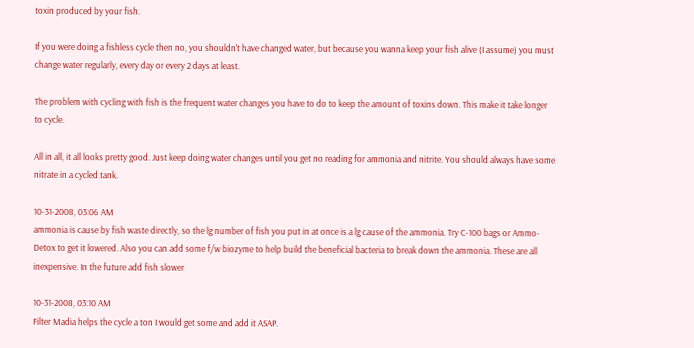toxin produced by your fish.

If you were doing a fishless cycle then no, you shouldn't have changed water, but because you wanna keep your fish alive (I assume) you must change water regularly, every day or every 2 days at least.

The problem with cycling with fish is the frequent water changes you have to do to keep the amount of toxins down. This make it take longer to cycle.

All in all, it all looks pretty good. Just keep doing water changes until you get no reading for ammonia and nitrite. You should always have some nitrate in a cycled tank.

10-31-2008, 03:06 AM
ammonia is cause by fish waste directly, so the lg number of fish you put in at once is a lg cause of the ammonia. Try C-100 bags or Ammo-Detox to get it lowered. Also you can add some f/w biozyme to help build the beneficial bacteria to break down the ammonia. These are all inexpensive. In the future add fish slower

10-31-2008, 03:10 AM
Filter Madia helps the cycle a ton I would get some and add it ASAP.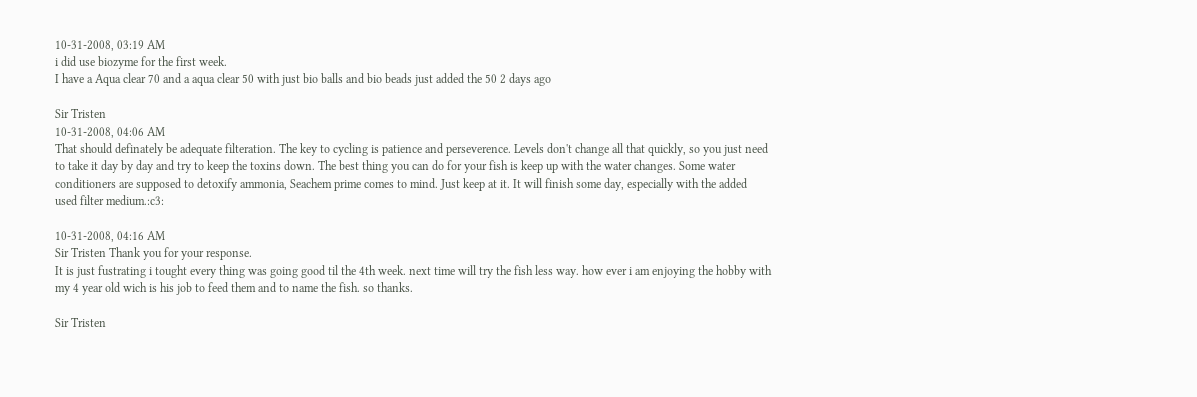10-31-2008, 03:19 AM
i did use biozyme for the first week.
I have a Aqua clear 70 and a aqua clear 50 with just bio balls and bio beads just added the 50 2 days ago

Sir Tristen
10-31-2008, 04:06 AM
That should definately be adequate filteration. The key to cycling is patience and perseverence. Levels don't change all that quickly, so you just need to take it day by day and try to keep the toxins down. The best thing you can do for your fish is keep up with the water changes. Some water conditioners are supposed to detoxify ammonia, Seachem prime comes to mind. Just keep at it. It will finish some day, especially with the added used filter medium.:c3:

10-31-2008, 04:16 AM
Sir Tristen Thank you for your response.
It is just fustrating i tought every thing was going good til the 4th week. next time will try the fish less way. how ever i am enjoying the hobby with my 4 year old wich is his job to feed them and to name the fish. so thanks.

Sir Tristen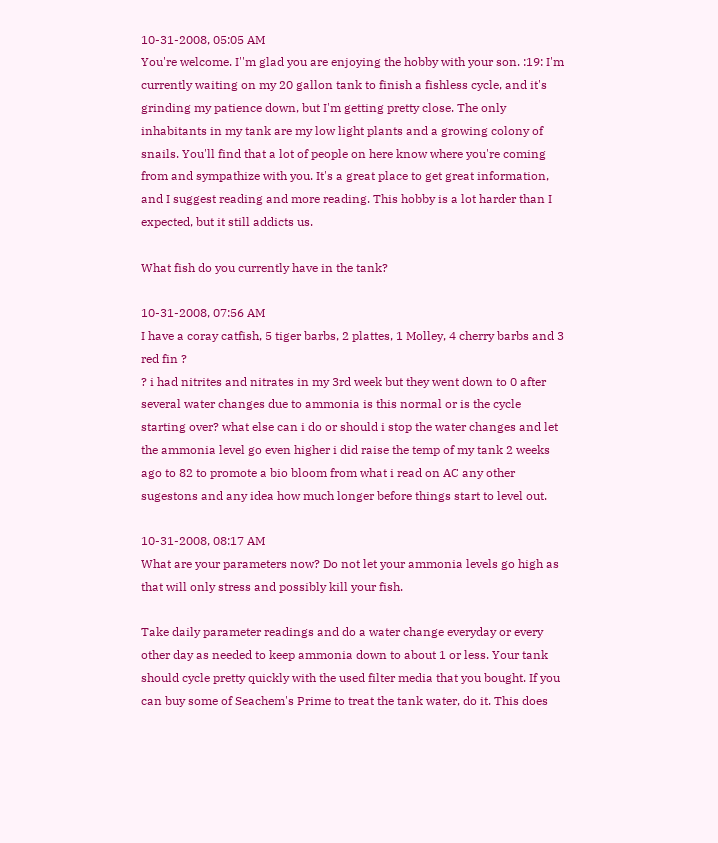10-31-2008, 05:05 AM
You're welcome. I''m glad you are enjoying the hobby with your son. :19: I'm currently waiting on my 20 gallon tank to finish a fishless cycle, and it's grinding my patience down, but I'm getting pretty close. The only inhabitants in my tank are my low light plants and a growing colony of snails. You'll find that a lot of people on here know where you're coming from and sympathize with you. It's a great place to get great information, and I suggest reading and more reading. This hobby is a lot harder than I expected, but it still addicts us.

What fish do you currently have in the tank?

10-31-2008, 07:56 AM
I have a coray catfish, 5 tiger barbs, 2 plattes, 1 Molley, 4 cherry barbs and 3 red fin ?
? i had nitrites and nitrates in my 3rd week but they went down to 0 after several water changes due to ammonia is this normal or is the cycle starting over? what else can i do or should i stop the water changes and let the ammonia level go even higher i did raise the temp of my tank 2 weeks ago to 82 to promote a bio bloom from what i read on AC any other sugestons and any idea how much longer before things start to level out.

10-31-2008, 08:17 AM
What are your parameters now? Do not let your ammonia levels go high as that will only stress and possibly kill your fish.

Take daily parameter readings and do a water change everyday or every other day as needed to keep ammonia down to about 1 or less. Your tank should cycle pretty quickly with the used filter media that you bought. If you can buy some of Seachem's Prime to treat the tank water, do it. This does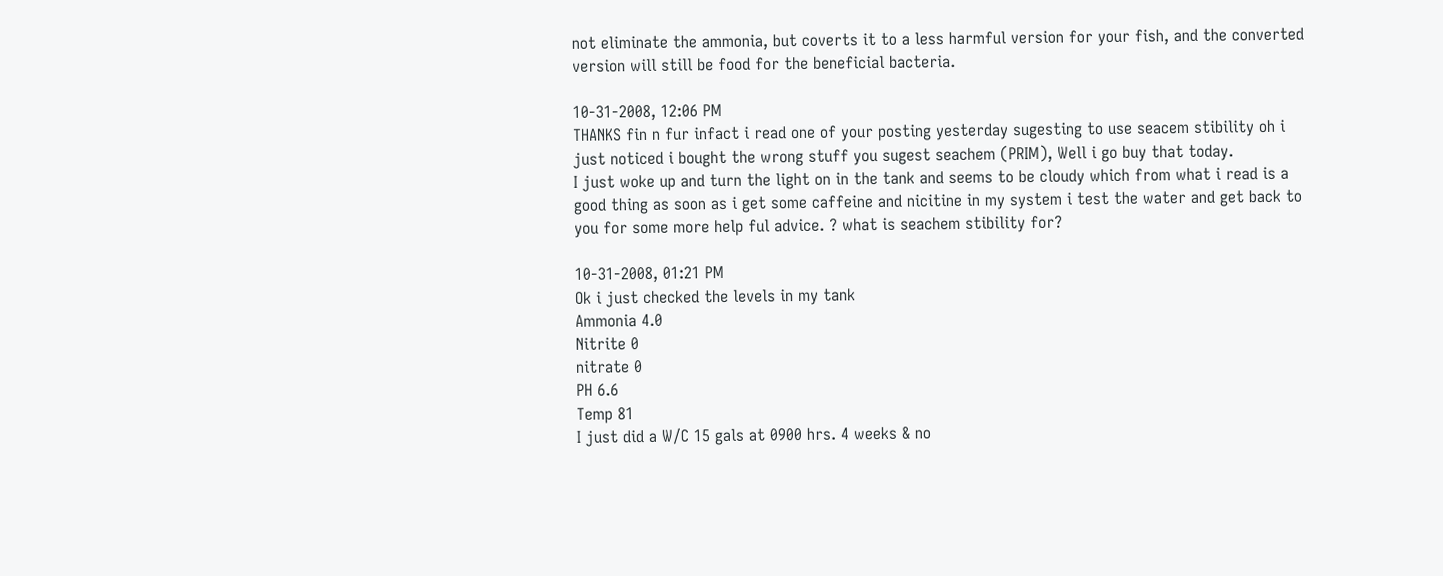not eliminate the ammonia, but coverts it to a less harmful version for your fish, and the converted version will still be food for the beneficial bacteria.

10-31-2008, 12:06 PM
THANKS fin n fur infact i read one of your posting yesterday sugesting to use seacem stibility oh i just noticed i bought the wrong stuff you sugest seachem (PRIM), Well i go buy that today.
I just woke up and turn the light on in the tank and seems to be cloudy which from what i read is a good thing as soon as i get some caffeine and nicitine in my system i test the water and get back to you for some more help ful advice. ? what is seachem stibility for?

10-31-2008, 01:21 PM
Ok i just checked the levels in my tank
Ammonia 4.0
Nitrite 0
nitrate 0
PH 6.6
Temp 81
I just did a W/C 15 gals at 0900 hrs. 4 weeks & no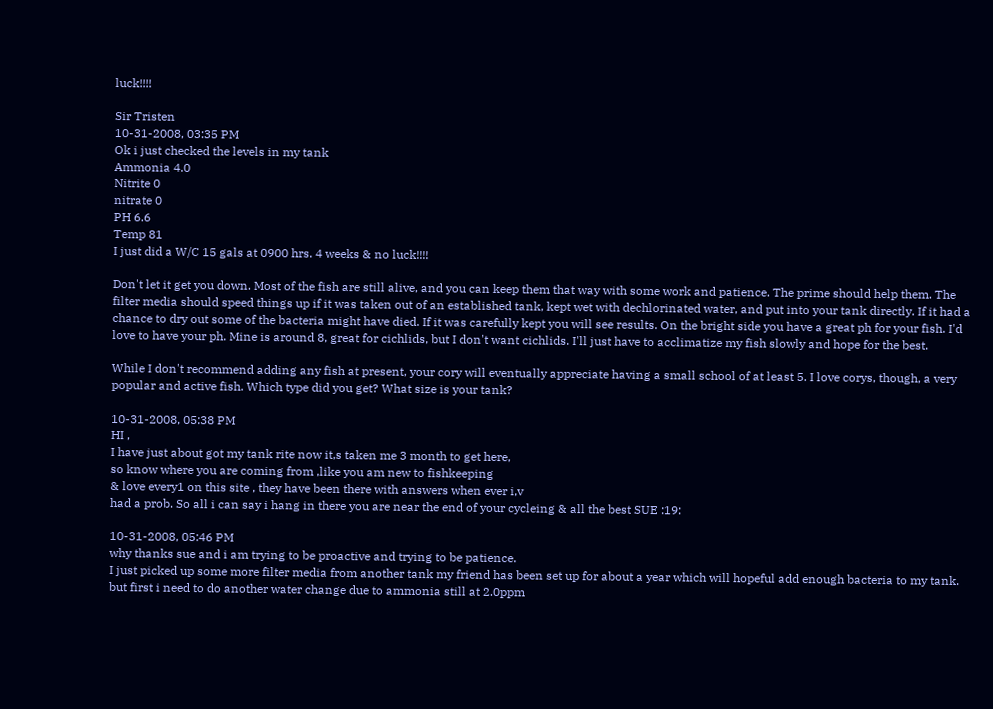luck!!!!

Sir Tristen
10-31-2008, 03:35 PM
Ok i just checked the levels in my tank
Ammonia 4.0
Nitrite 0
nitrate 0
PH 6.6
Temp 81
I just did a W/C 15 gals at 0900 hrs. 4 weeks & no luck!!!!

Don't let it get you down. Most of the fish are still alive, and you can keep them that way with some work and patience. The prime should help them. The filter media should speed things up if it was taken out of an established tank, kept wet with dechlorinated water, and put into your tank directly. If it had a chance to dry out some of the bacteria might have died. If it was carefully kept you will see results. On the bright side you have a great ph for your fish. I'd love to have your ph. Mine is around 8, great for cichlids, but I don't want cichlids. I'll just have to acclimatize my fish slowly and hope for the best.

While I don't recommend adding any fish at present, your cory will eventually appreciate having a small school of at least 5. I love corys, though, a very popular and active fish. Which type did you get? What size is your tank?

10-31-2008, 05:38 PM
HI ,
I have just about got my tank rite now it,s taken me 3 month to get here,
so know where you are coming from ,like you am new to fishkeeping
& love every1 on this site , they have been there with answers when ever i,v
had a prob. So all i can say i hang in there you are near the end of your cycleing & all the best SUE :19:

10-31-2008, 05:46 PM
why thanks sue and i am trying to be proactive and trying to be patience.
I just picked up some more filter media from another tank my friend has been set up for about a year which will hopeful add enough bacteria to my tank. but first i need to do another water change due to ammonia still at 2.0ppm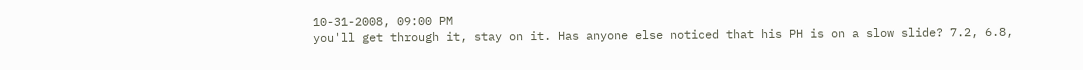10-31-2008, 09:00 PM
you'll get through it, stay on it. Has anyone else noticed that his PH is on a slow slide? 7.2, 6.8,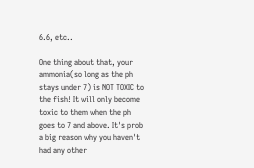6.6, etc..

One thing about that, your ammonia(so long as the ph stays under 7) is NOT TOXIC to the fish! It will only become toxic to them when the ph goes to 7 and above. It's prob a big reason why you haven't had any other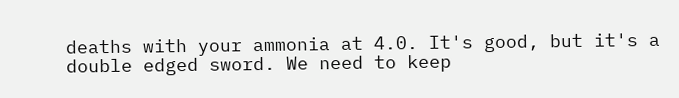deaths with your ammonia at 4.0. It's good, but it's a double edged sword. We need to keep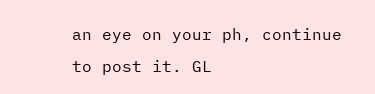an eye on your ph, continue to post it. GL